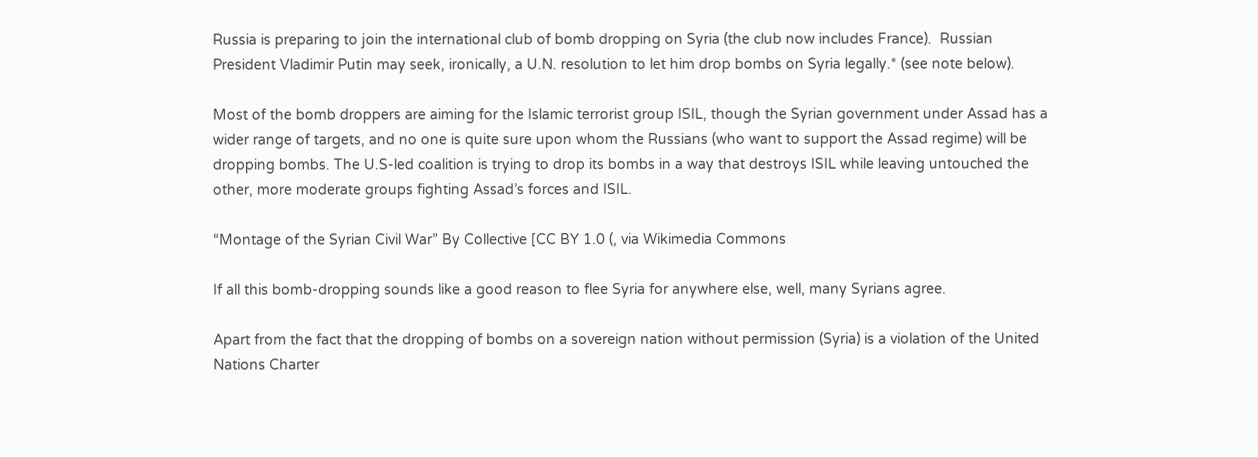Russia is preparing to join the international club of bomb dropping on Syria (the club now includes France).  Russian President Vladimir Putin may seek, ironically, a U.N. resolution to let him drop bombs on Syria legally.* (see note below).

Most of the bomb droppers are aiming for the Islamic terrorist group ISIL, though the Syrian government under Assad has a wider range of targets, and no one is quite sure upon whom the Russians (who want to support the Assad regime) will be dropping bombs. The U.S-led coalition is trying to drop its bombs in a way that destroys ISIL while leaving untouched the other, more moderate groups fighting Assad’s forces and ISIL.

“Montage of the Syrian Civil War” By Collective [CC BY 1.0 (, via Wikimedia Commons

If all this bomb-dropping sounds like a good reason to flee Syria for anywhere else, well, many Syrians agree.

Apart from the fact that the dropping of bombs on a sovereign nation without permission (Syria) is a violation of the United Nations Charter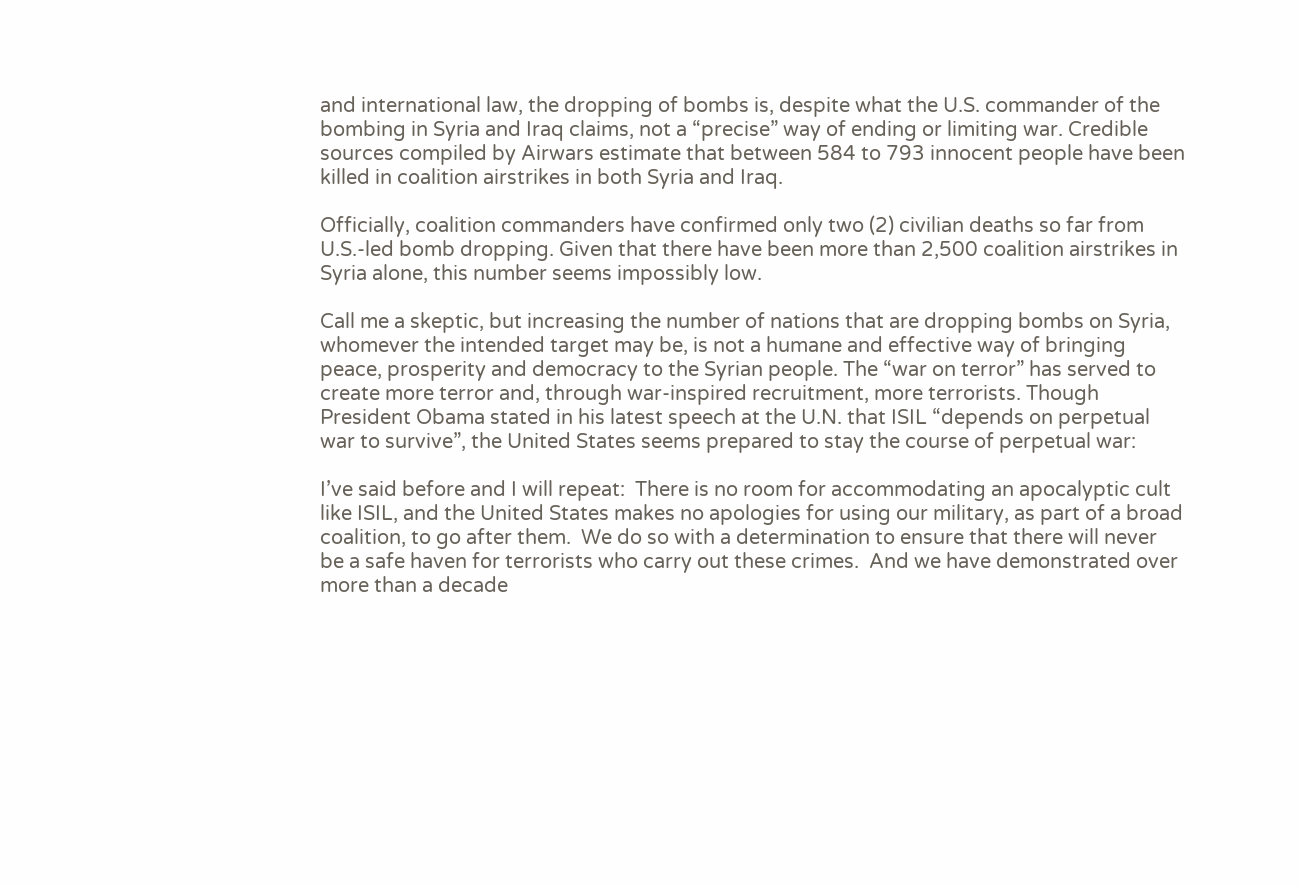and international law, the dropping of bombs is, despite what the U.S. commander of the bombing in Syria and Iraq claims, not a “precise” way of ending or limiting war. Credible sources compiled by Airwars estimate that between 584 to 793 innocent people have been killed in coalition airstrikes in both Syria and Iraq.

Officially, coalition commanders have confirmed only two (2) civilian deaths so far from U.S.-led bomb dropping. Given that there have been more than 2,500 coalition airstrikes in Syria alone, this number seems impossibly low.

Call me a skeptic, but increasing the number of nations that are dropping bombs on Syria, whomever the intended target may be, is not a humane and effective way of bringing peace, prosperity and democracy to the Syrian people. The “war on terror” has served to create more terror and, through war-inspired recruitment, more terrorists. Though President Obama stated in his latest speech at the U.N. that ISIL “depends on perpetual war to survive”, the United States seems prepared to stay the course of perpetual war:

I’ve said before and I will repeat:  There is no room for accommodating an apocalyptic cult like ISIL, and the United States makes no apologies for using our military, as part of a broad coalition, to go after them.  We do so with a determination to ensure that there will never be a safe haven for terrorists who carry out these crimes.  And we have demonstrated over more than a decade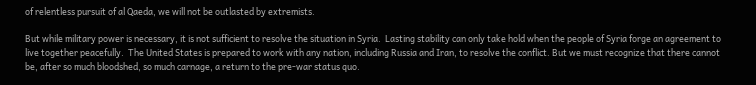of relentless pursuit of al Qaeda, we will not be outlasted by extremists.

But while military power is necessary, it is not sufficient to resolve the situation in Syria.  Lasting stability can only take hold when the people of Syria forge an agreement to live together peacefully.  The United States is prepared to work with any nation, including Russia and Iran, to resolve the conflict. But we must recognize that there cannot be, after so much bloodshed, so much carnage, a return to the pre-war status quo.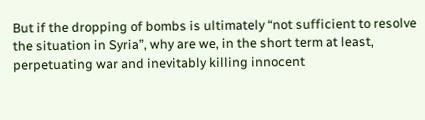But if the dropping of bombs is ultimately “not sufficient to resolve the situation in Syria”, why are we, in the short term at least, perpetuating war and inevitably killing innocent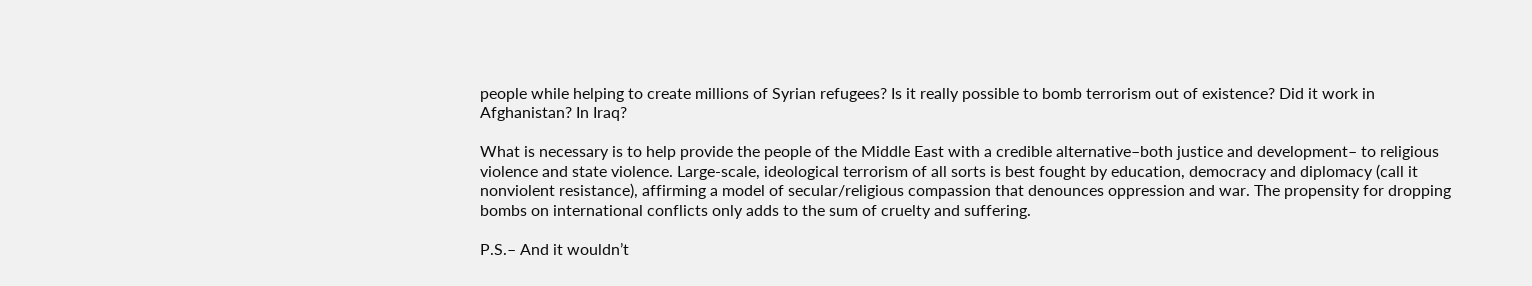people while helping to create millions of Syrian refugees? Is it really possible to bomb terrorism out of existence? Did it work in Afghanistan? In Iraq?

What is necessary is to help provide the people of the Middle East with a credible alternative–both justice and development– to religious violence and state violence. Large-scale, ideological terrorism of all sorts is best fought by education, democracy and diplomacy (call it nonviolent resistance), affirming a model of secular/religious compassion that denounces oppression and war. The propensity for dropping bombs on international conflicts only adds to the sum of cruelty and suffering.

P.S.– And it wouldn’t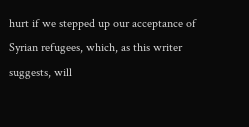hurt if we stepped up our acceptance of Syrian refugees, which, as this writer suggests, will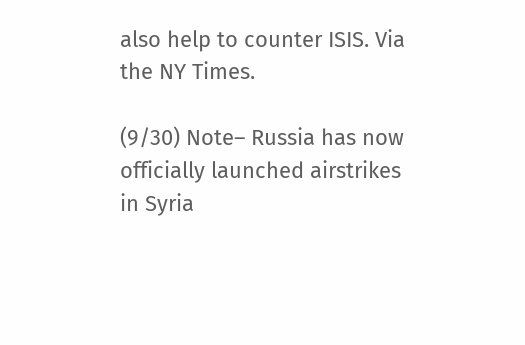also help to counter ISIS. Via the NY Times.

(9/30) Note– Russia has now officially launched airstrikes in Syria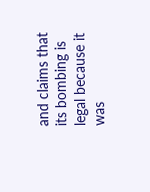and claims that its bombing is legal because it was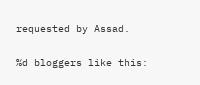requested by Assad.

%d bloggers like this: